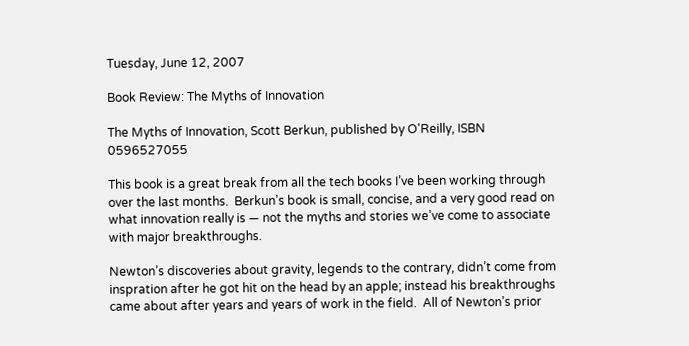Tuesday, June 12, 2007

Book Review: The Myths of Innovation

The Myths of Innovation, Scott Berkun, published by O'Reilly, ISBN 0596527055

This book is a great break from all the tech books I’ve been working through over the last months.  Berkun’s book is small, concise, and a very good read on what innovation really is — not the myths and stories we’ve come to associate with major breakthroughs.

Newton’s discoveries about gravity, legends to the contrary, didn’t come from inspration after he got hit on the head by an apple; instead his breakthroughs came about after years and years of work in the field.  All of Newton’s prior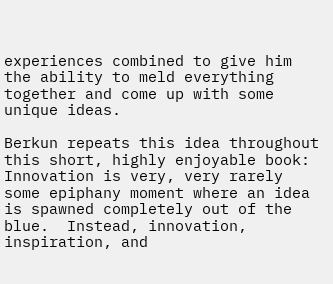experiences combined to give him the ability to meld everything together and come up with some unique ideas.

Berkun repeats this idea throughout this short, highly enjoyable book: Innovation is very, very rarely some epiphany moment where an idea is spawned completely out of the blue.  Instead, innovation, inspiration, and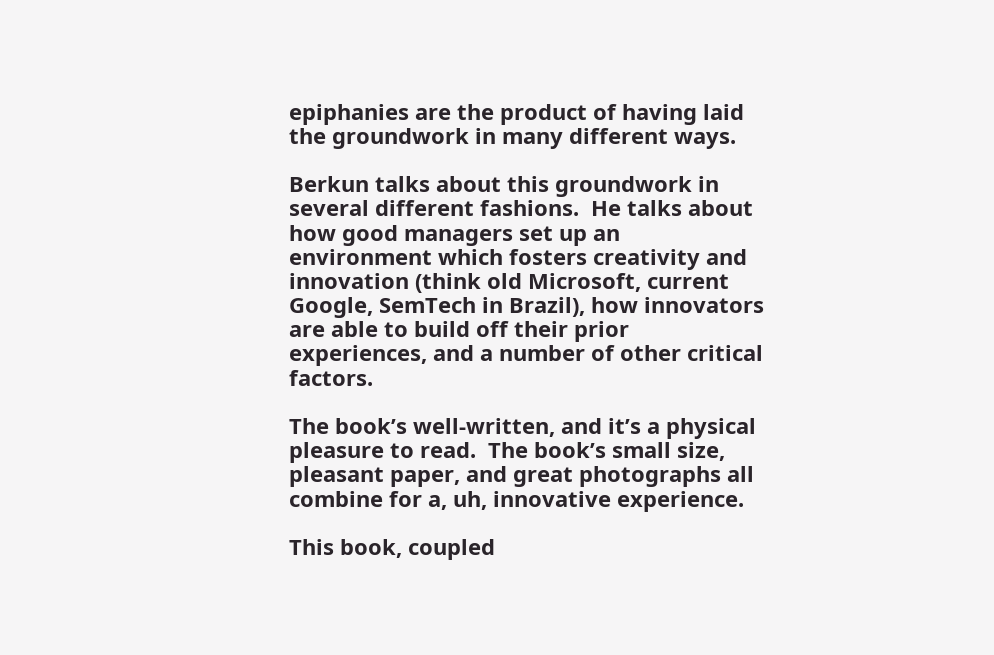epiphanies are the product of having laid the groundwork in many different ways.

Berkun talks about this groundwork in several different fashions.  He talks about how good managers set up an environment which fosters creativity and innovation (think old Microsoft, current Google, SemTech in Brazil), how innovators are able to build off their prior experiences, and a number of other critical factors.

The book’s well-written, and it’s a physical pleasure to read.  The book’s small size, pleasant paper, and great photographs all combine for a, uh, innovative experience.

This book, coupled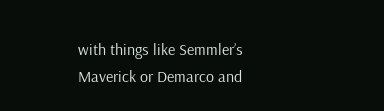with things like Semmler’s Maverick or Demarco and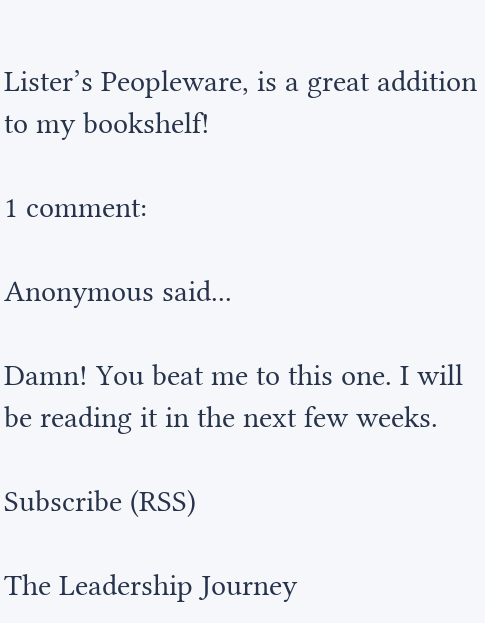Lister’s Peopleware, is a great addition to my bookshelf!

1 comment:

Anonymous said...

Damn! You beat me to this one. I will be reading it in the next few weeks.

Subscribe (RSS)

The Leadership Journey